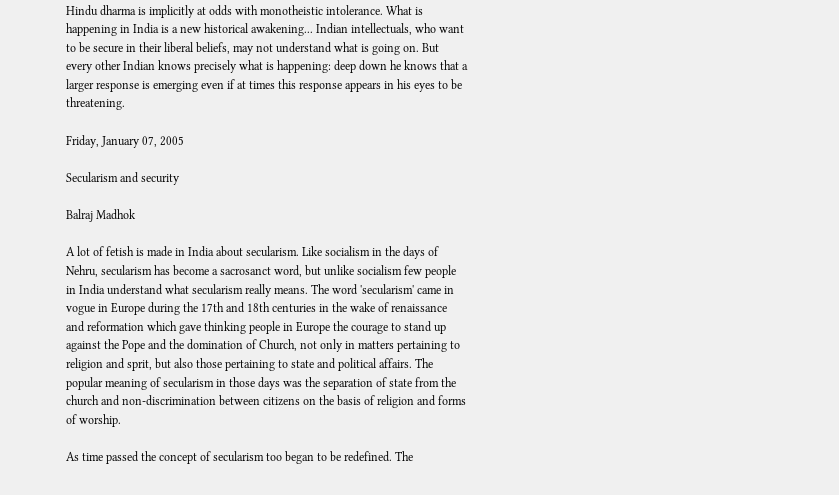Hindu dharma is implicitly at odds with monotheistic intolerance. What is happening in India is a new historical awakening... Indian intellectuals, who want to be secure in their liberal beliefs, may not understand what is going on. But every other Indian knows precisely what is happening: deep down he knows that a larger response is emerging even if at times this response appears in his eyes to be threatening.

Friday, January 07, 2005

Secularism and security

Balraj Madhok

A lot of fetish is made in India about secularism. Like socialism in the days of Nehru, secularism has become a sacrosanct word, but unlike socialism few people in India understand what secularism really means. The word 'secularism' came in vogue in Europe during the 17th and 18th centuries in the wake of renaissance and reformation which gave thinking people in Europe the courage to stand up against the Pope and the domination of Church, not only in matters pertaining to religion and sprit, but also those pertaining to state and political affairs. The popular meaning of secularism in those days was the separation of state from the church and non-discrimination between citizens on the basis of religion and forms of worship.

As time passed the concept of secularism too began to be redefined. The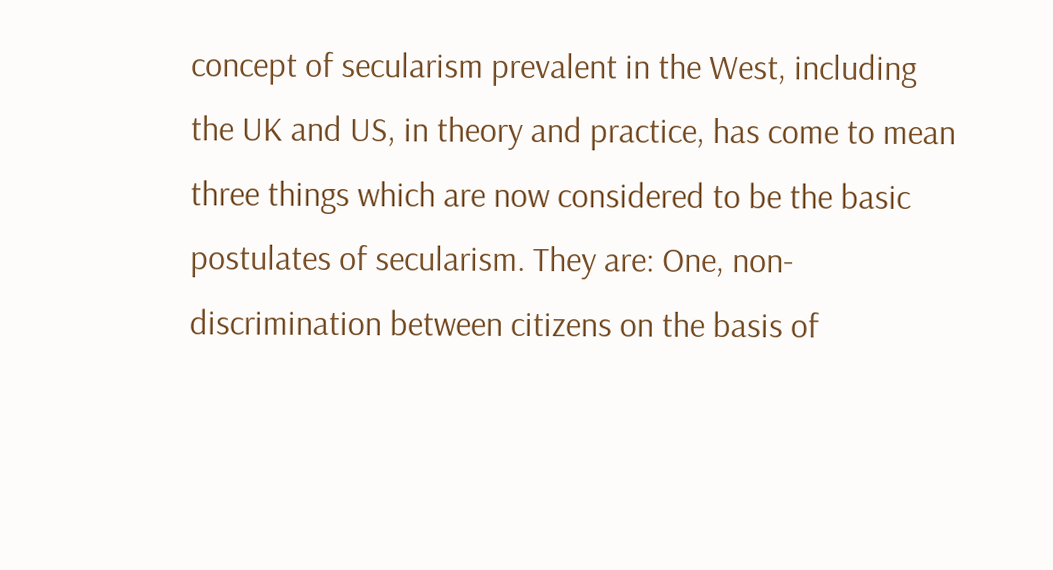concept of secularism prevalent in the West, including the UK and US, in theory and practice, has come to mean three things which are now considered to be the basic postulates of secularism. They are: One, non-discrimination between citizens on the basis of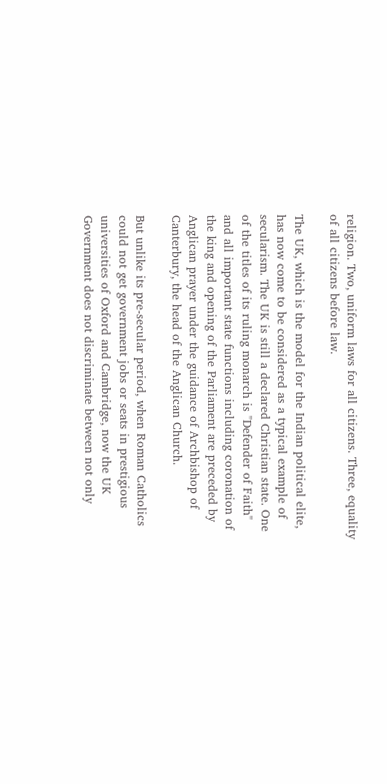religion. Two, uniform laws for all citizens. Three, equality of all citizens before law.

The UK, which is the model for the Indian political elite, has now come to be considered as a typical example of secularism. The UK is still a declared Christian state. One of the titles of its ruling monarch is "Defender of Faith" and all important state functions including coronation of the king and opening of the Parliament are preceded by Anglican prayer under the guidance of Archbishop of Canterbury, the head of the Anglican Church.

But unlike its pre-secular period, when Roman Catholics could not get government jobs or seats in prestigious universities of Oxford and Cambridge, now the UK Government does not discriminate between not only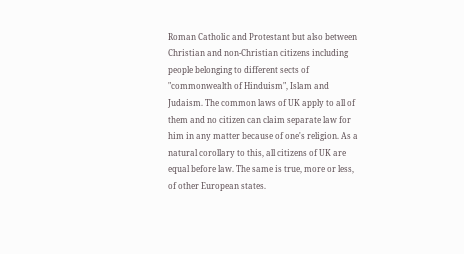Roman Catholic and Protestant but also between Christian and non-Christian citizens including people belonging to different sects of "commonwealth of Hinduism", Islam and Judaism. The common laws of UK apply to all of them and no citizen can claim separate law for him in any matter because of one's religion. As a natural corollary to this, all citizens of UK are equal before law. The same is true, more or less, of other European states.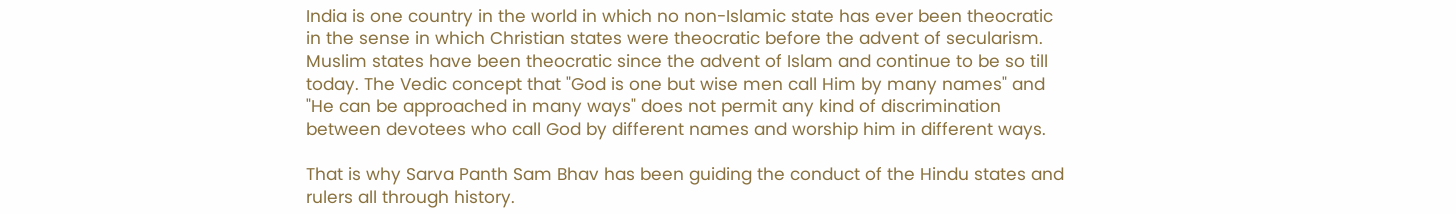India is one country in the world in which no non-Islamic state has ever been theocratic in the sense in which Christian states were theocratic before the advent of secularism. Muslim states have been theocratic since the advent of Islam and continue to be so till today. The Vedic concept that "God is one but wise men call Him by many names" and "He can be approached in many ways" does not permit any kind of discrimination between devotees who call God by different names and worship him in different ways.

That is why Sarva Panth Sam Bhav has been guiding the conduct of the Hindu states and rulers all through history.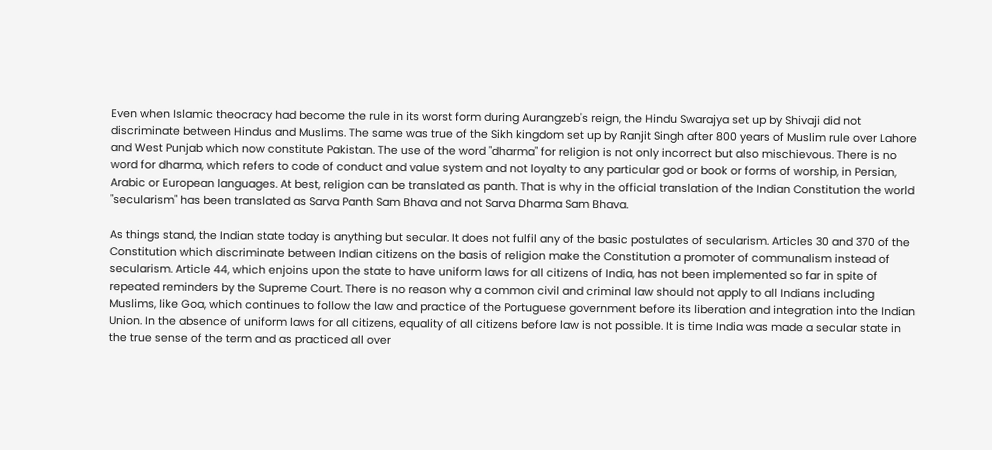Even when Islamic theocracy had become the rule in its worst form during Aurangzeb's reign, the Hindu Swarajya set up by Shivaji did not discriminate between Hindus and Muslims. The same was true of the Sikh kingdom set up by Ranjit Singh after 800 years of Muslim rule over Lahore and West Punjab which now constitute Pakistan. The use of the word "dharma" for religion is not only incorrect but also mischievous. There is no word for dharma, which refers to code of conduct and value system and not loyalty to any particular god or book or forms of worship, in Persian, Arabic or European languages. At best, religion can be translated as panth. That is why in the official translation of the Indian Constitution the world "secularism" has been translated as Sarva Panth Sam Bhava and not Sarva Dharma Sam Bhava.

As things stand, the Indian state today is anything but secular. It does not fulfil any of the basic postulates of secularism. Articles 30 and 370 of the Constitution which discriminate between Indian citizens on the basis of religion make the Constitution a promoter of communalism instead of secularism. Article 44, which enjoins upon the state to have uniform laws for all citizens of India, has not been implemented so far in spite of repeated reminders by the Supreme Court. There is no reason why a common civil and criminal law should not apply to all Indians including Muslims, like Goa, which continues to follow the law and practice of the Portuguese government before its liberation and integration into the Indian Union. In the absence of uniform laws for all citizens, equality of all citizens before law is not possible. It is time India was made a secular state in the true sense of the term and as practiced all over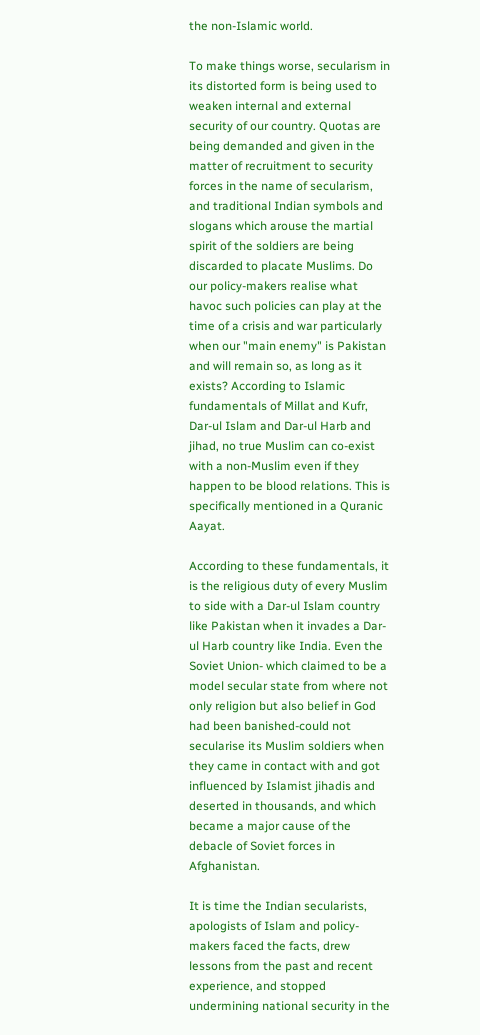the non-Islamic world.

To make things worse, secularism in its distorted form is being used to weaken internal and external security of our country. Quotas are being demanded and given in the matter of recruitment to security forces in the name of secularism, and traditional Indian symbols and slogans which arouse the martial spirit of the soldiers are being discarded to placate Muslims. Do our policy-makers realise what havoc such policies can play at the time of a crisis and war particularly when our "main enemy" is Pakistan and will remain so, as long as it exists? According to Islamic fundamentals of Millat and Kufr, Dar-ul Islam and Dar-ul Harb and jihad, no true Muslim can co-exist with a non-Muslim even if they happen to be blood relations. This is specifically mentioned in a Quranic Aayat.

According to these fundamentals, it is the religious duty of every Muslim to side with a Dar-ul Islam country like Pakistan when it invades a Dar-ul Harb country like India. Even the Soviet Union- which claimed to be a model secular state from where not only religion but also belief in God had been banished-could not secularise its Muslim soldiers when they came in contact with and got influenced by Islamist jihadis and deserted in thousands, and which became a major cause of the debacle of Soviet forces in Afghanistan.

It is time the Indian secularists, apologists of Islam and policy-makers faced the facts, drew lessons from the past and recent experience, and stopped undermining national security in the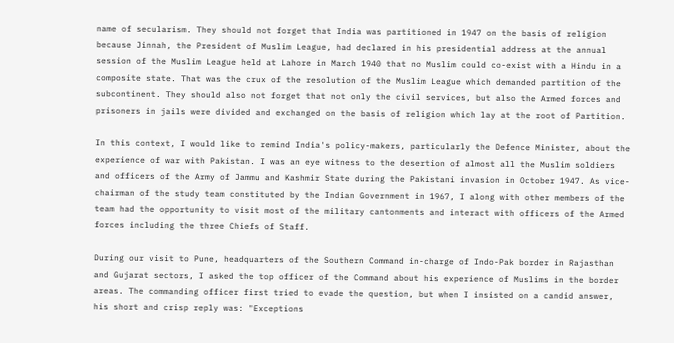name of secularism. They should not forget that India was partitioned in 1947 on the basis of religion because Jinnah, the President of Muslim League, had declared in his presidential address at the annual session of the Muslim League held at Lahore in March 1940 that no Muslim could co-exist with a Hindu in a composite state. That was the crux of the resolution of the Muslim League which demanded partition of the subcontinent. They should also not forget that not only the civil services, but also the Armed forces and prisoners in jails were divided and exchanged on the basis of religion which lay at the root of Partition.

In this context, I would like to remind India's policy-makers, particularly the Defence Minister, about the experience of war with Pakistan. I was an eye witness to the desertion of almost all the Muslim soldiers and officers of the Army of Jammu and Kashmir State during the Pakistani invasion in October 1947. As vice-chairman of the study team constituted by the Indian Government in 1967, I along with other members of the team had the opportunity to visit most of the military cantonments and interact with officers of the Armed forces including the three Chiefs of Staff.

During our visit to Pune, headquarters of the Southern Command in-charge of Indo-Pak border in Rajasthan and Gujarat sectors, I asked the top officer of the Command about his experience of Muslims in the border areas. The commanding officer first tried to evade the question, but when I insisted on a candid answer, his short and crisp reply was: "Exceptions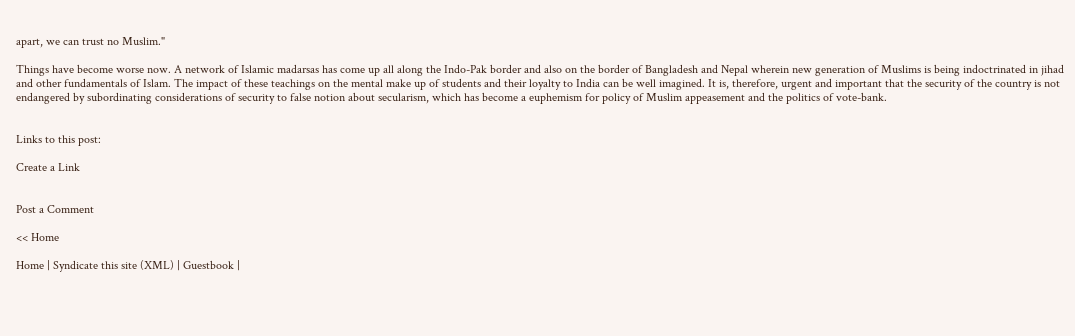apart, we can trust no Muslim."

Things have become worse now. A network of Islamic madarsas has come up all along the Indo-Pak border and also on the border of Bangladesh and Nepal wherein new generation of Muslims is being indoctrinated in jihad and other fundamentals of Islam. The impact of these teachings on the mental make up of students and their loyalty to India can be well imagined. It is, therefore, urgent and important that the security of the country is not endangered by subordinating considerations of security to false notion about secularism, which has become a euphemism for policy of Muslim appeasement and the politics of vote-bank.


Links to this post:

Create a Link


Post a Comment

<< Home

Home | Syndicate this site (XML) | Guestbook |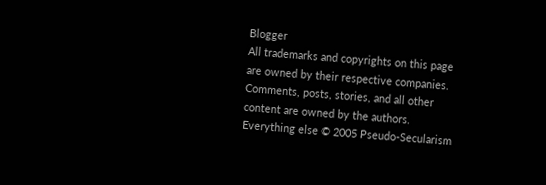Blogger
All trademarks and copyrights on this page are owned by their respective companies. Comments, posts, stories, and all other content are owned by the authors.
Everything else © 2005 Pseudo-Secularism